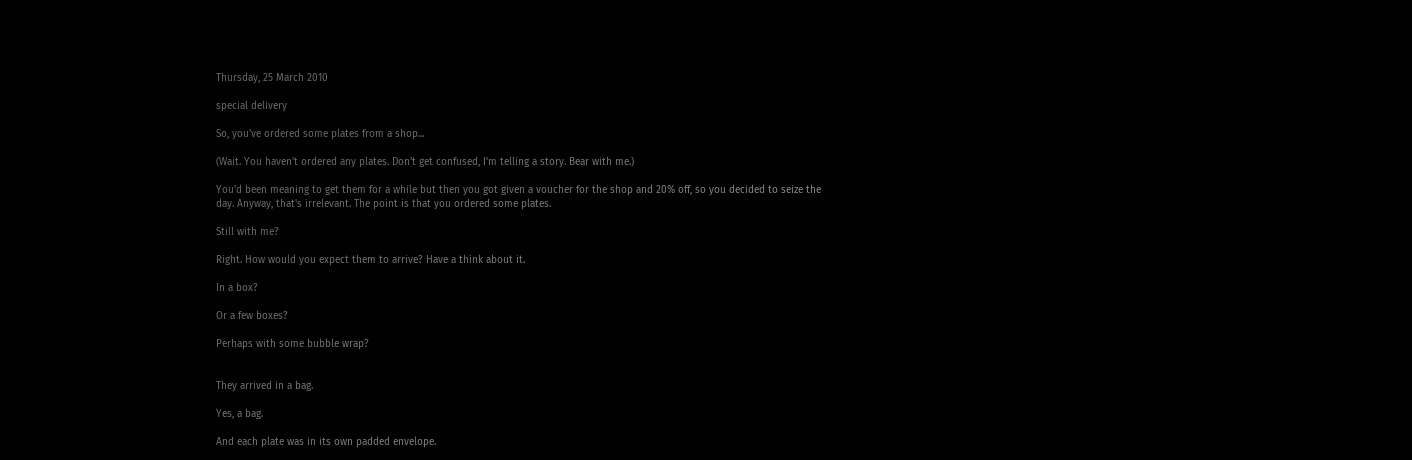Thursday, 25 March 2010

special delivery

So, you've ordered some plates from a shop...

(Wait. You haven't ordered any plates. Don't get confused, I'm telling a story. Bear with me.)

You'd been meaning to get them for a while but then you got given a voucher for the shop and 20% off, so you decided to seize the day. Anyway, that's irrelevant. The point is that you ordered some plates.

Still with me?

Right. How would you expect them to arrive? Have a think about it.

In a box?

Or a few boxes?

Perhaps with some bubble wrap?


They arrived in a bag.

Yes, a bag.

And each plate was in its own padded envelope.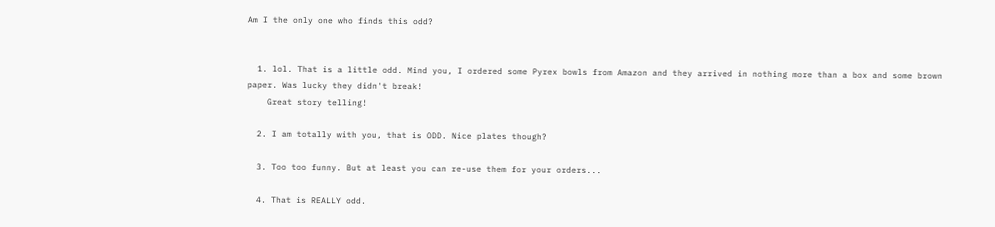Am I the only one who finds this odd?


  1. lol. That is a little odd. Mind you, I ordered some Pyrex bowls from Amazon and they arrived in nothing more than a box and some brown paper. Was lucky they didn't break!
    Great story telling!

  2. I am totally with you, that is ODD. Nice plates though?

  3. Too too funny. But at least you can re-use them for your orders...

  4. That is REALLY odd.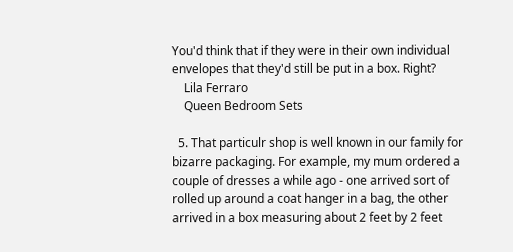You'd think that if they were in their own individual envelopes that they'd still be put in a box. Right?
    Lila Ferraro
    Queen Bedroom Sets

  5. That particulr shop is well known in our family for bizarre packaging. For example, my mum ordered a couple of dresses a while ago - one arrived sort of rolled up around a coat hanger in a bag, the other arrived in a box measuring about 2 feet by 2 feet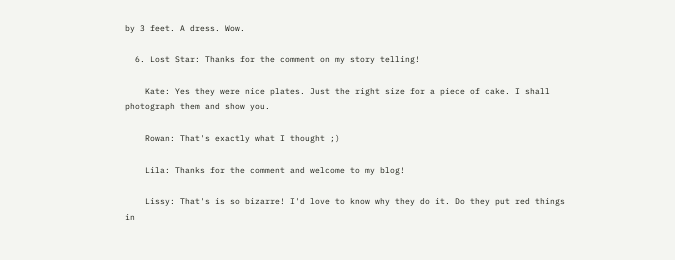by 3 feet. A dress. Wow.

  6. Lost Star: Thanks for the comment on my story telling!

    Kate: Yes they were nice plates. Just the right size for a piece of cake. I shall photograph them and show you.

    Rowan: That's exactly what I thought ;)

    Lila: Thanks for the comment and welcome to my blog!

    Lissy: That's is so bizarre! I'd love to know why they do it. Do they put red things in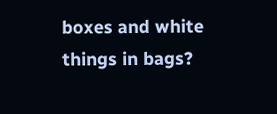boxes and white things in bags?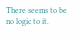There seems to be no logic to it.